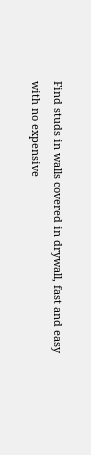Find studs in walls covered in drywall, fast and easy with no expensive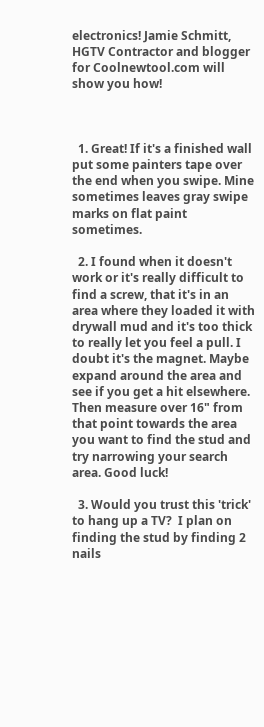electronics! Jamie Schmitt, HGTV Contractor and blogger for Coolnewtool.com will show you how!



  1. Great! If it's a finished wall put some painters tape over the end when you swipe. Mine sometimes leaves gray swipe marks on flat paint sometimes.

  2. I found when it doesn't work or it's really difficult to find a screw, that it's in an area where they loaded it with drywall mud and it's too thick to really let you feel a pull. I doubt it's the magnet. Maybe expand around the area and see if you get a hit elsewhere. Then measure over 16" from that point towards the area you want to find the stud and try narrowing your search area. Good luck!

  3. Would you trust this 'trick' to hang up a TV?  I plan on finding the stud by finding 2 nails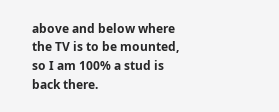above and below where the TV is to be mounted, so I am 100% a stud is back there.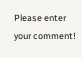Please enter your comment!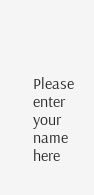Please enter your name here